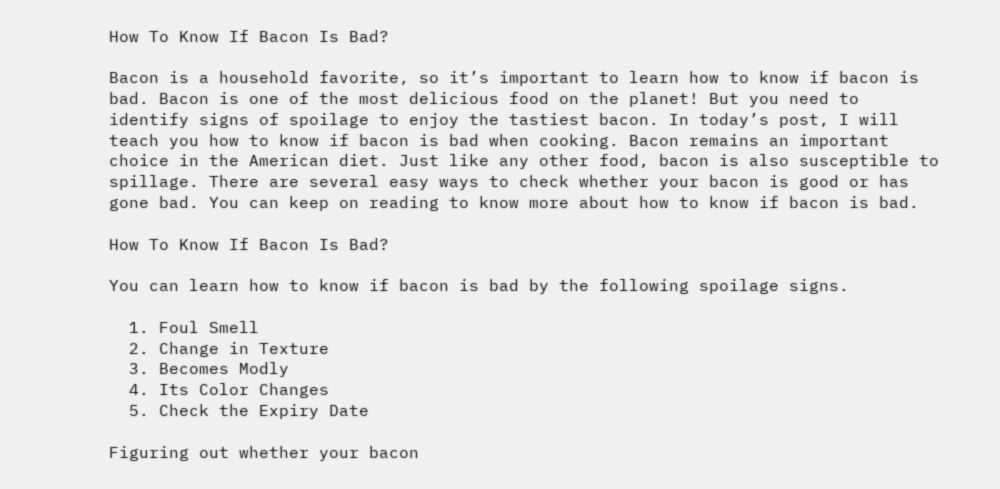How To Know If Bacon Is Bad?

Bacon is a household favorite, so it’s important to learn how to know if bacon is bad. Bacon is one of the most delicious food on the planet! But you need to identify signs of spoilage to enjoy the tastiest bacon. In today’s post, I will teach you how to know if bacon is bad when cooking. Bacon remains an important choice in the American diet. Just like any other food, bacon is also susceptible to spillage. There are several easy ways to check whether your bacon is good or has gone bad. You can keep on reading to know more about how to know if bacon is bad.

How To Know If Bacon Is Bad?

You can learn how to know if bacon is bad by the following spoilage signs.

  1. Foul Smell
  2. Change in Texture
  3. Becomes Modly
  4. Its Color Changes
  5. Check the Expiry Date

Figuring out whether your bacon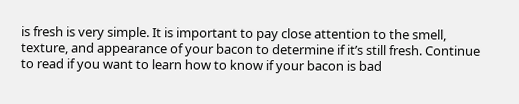is fresh is very simple. It is important to pay close attention to the smell, texture, and appearance of your bacon to determine if it’s still fresh. Continue to read if you want to learn how to know if your bacon is bad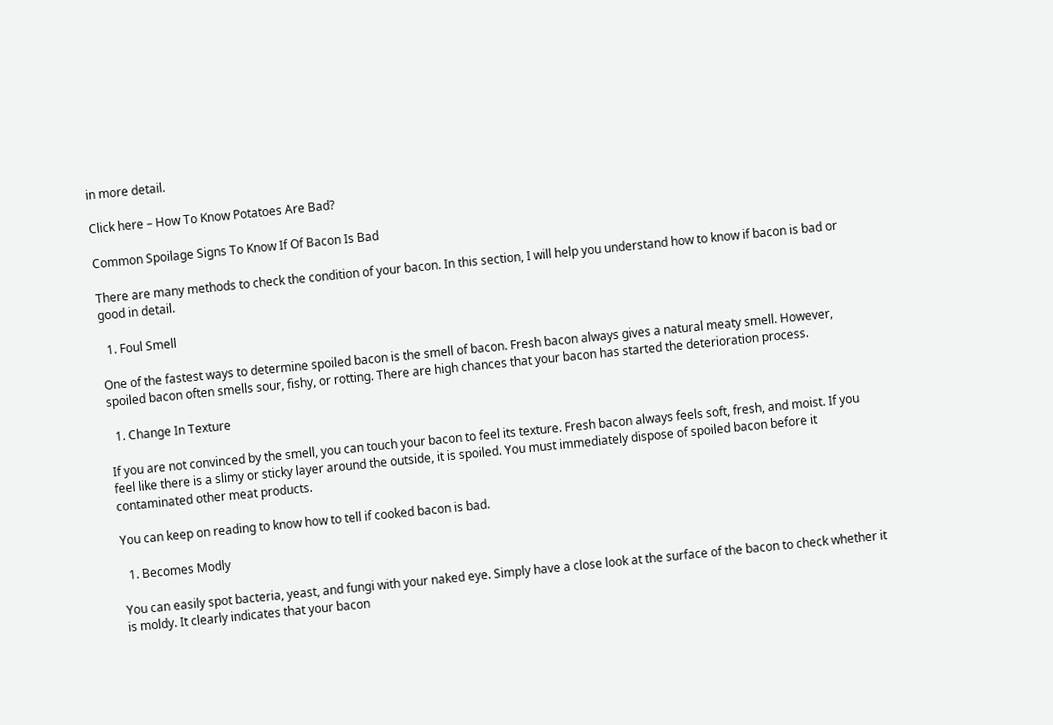in more detail.

Click here – How To Know Potatoes Are Bad?

Common Spoilage Signs To Know If Of Bacon Is Bad

There are many methods to check the condition of your bacon. In this section, I will help you understand how to know if bacon is bad or good in detail.

  1. Foul Smell

One of the fastest ways to determine spoiled bacon is the smell of bacon. Fresh bacon always gives a natural meaty smell. However, spoiled bacon often smells sour, fishy, or rotting. There are high chances that your bacon has started the deterioration process.

  1. Change In Texture

If you are not convinced by the smell, you can touch your bacon to feel its texture. Fresh bacon always feels soft, fresh, and moist. If you feel like there is a slimy or sticky layer around the outside, it is spoiled. You must immediately dispose of spoiled bacon before it contaminated other meat products.

You can keep on reading to know how to tell if cooked bacon is bad.

  1. Becomes Modly

You can easily spot bacteria, yeast, and fungi with your naked eye. Simply have a close look at the surface of the bacon to check whether it is moldy. It clearly indicates that your bacon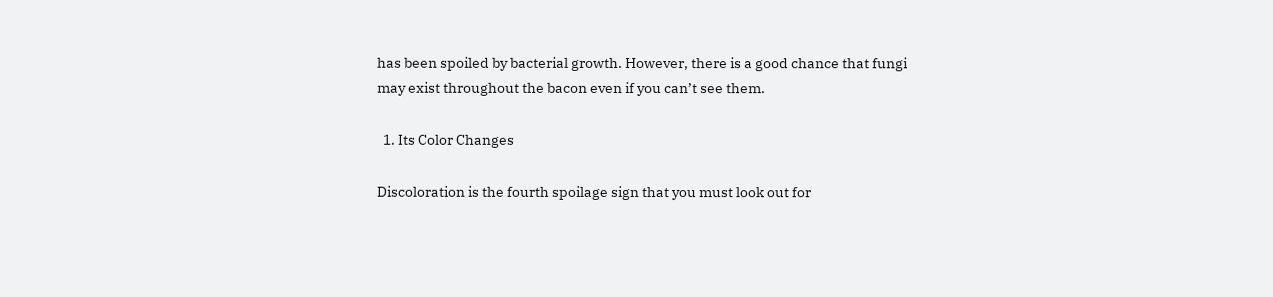has been spoiled by bacterial growth. However, there is a good chance that fungi may exist throughout the bacon even if you can’t see them.

  1. Its Color Changes

Discoloration is the fourth spoilage sign that you must look out for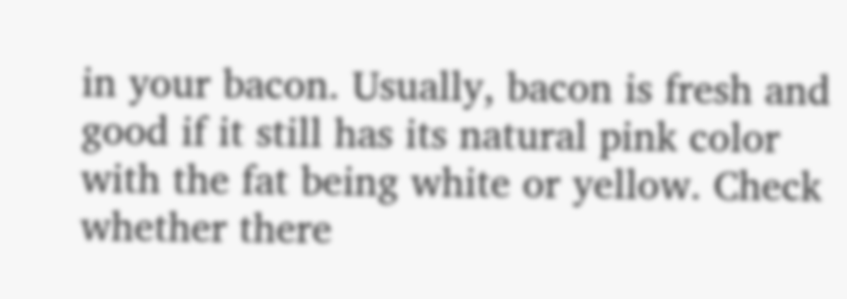in your bacon. Usually, bacon is fresh and good if it still has its natural pink color with the fat being white or yellow. Check whether there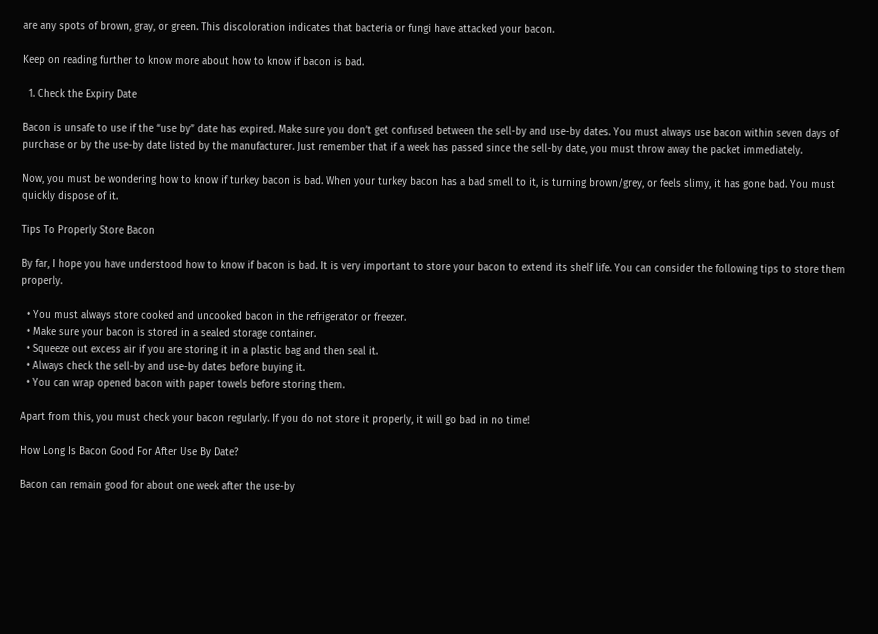are any spots of brown, gray, or green. This discoloration indicates that bacteria or fungi have attacked your bacon.

Keep on reading further to know more about how to know if bacon is bad.

  1. Check the Expiry Date

Bacon is unsafe to use if the “use by” date has expired. Make sure you don’t get confused between the sell-by and use-by dates. You must always use bacon within seven days of purchase or by the use-by date listed by the manufacturer. Just remember that if a week has passed since the sell-by date, you must throw away the packet immediately.

Now, you must be wondering how to know if turkey bacon is bad. When your turkey bacon has a bad smell to it, is turning brown/grey, or feels slimy, it has gone bad. You must quickly dispose of it.

Tips To Properly Store Bacon

By far, I hope you have understood how to know if bacon is bad. It is very important to store your bacon to extend its shelf life. You can consider the following tips to store them properly.

  • You must always store cooked and uncooked bacon in the refrigerator or freezer.
  • Make sure your bacon is stored in a sealed storage container.
  • Squeeze out excess air if you are storing it in a plastic bag and then seal it.
  • Always check the sell-by and use-by dates before buying it.
  • You can wrap opened bacon with paper towels before storing them.

Apart from this, you must check your bacon regularly. If you do not store it properly, it will go bad in no time!

How Long Is Bacon Good For After Use By Date?

Bacon can remain good for about one week after the use-by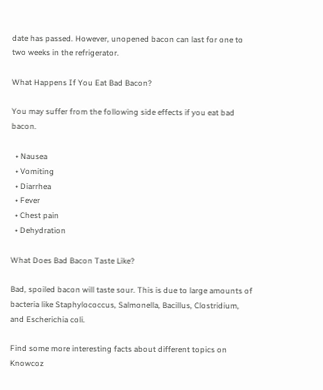date has passed. However, unopened bacon can last for one to two weeks in the refrigerator.

What Happens If You Eat Bad Bacon?

You may suffer from the following side effects if you eat bad bacon.

  • Nausea
  • Vomiting
  • Diarrhea
  • Fever
  • Chest pain
  • Dehydration

What Does Bad Bacon Taste Like?

Bad, spoiled bacon will taste sour. This is due to large amounts of bacteria like Staphylococcus, Salmonella, Bacillus, Clostridium, and Escherichia coli.

Find some more interesting facts about different topics on Knowcoz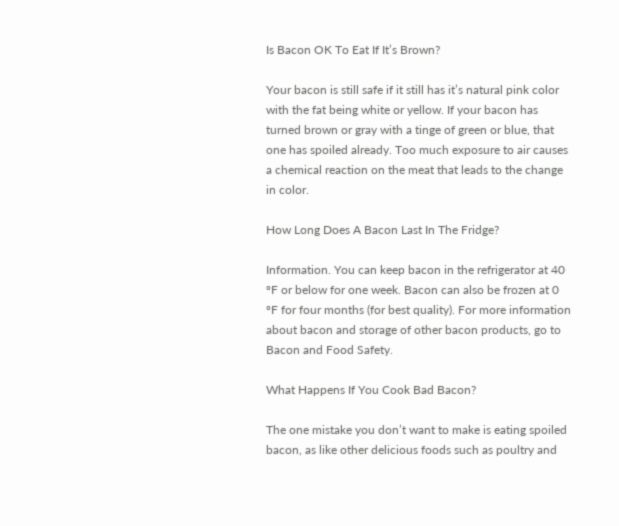Is Bacon OK To Eat If It’s Brown?

Your bacon is still safe if it still has it’s natural pink color with the fat being white or yellow. If your bacon has turned brown or gray with a tinge of green or blue, that one has spoiled already. Too much exposure to air causes a chemical reaction on the meat that leads to the change in color.

How Long Does A Bacon Last In The Fridge?

Information. You can keep bacon in the refrigerator at 40 ºF or below for one week. Bacon can also be frozen at 0 ºF for four months (for best quality). For more information about bacon and storage of other bacon products, go to Bacon and Food Safety.

What Happens If You Cook Bad Bacon?

The one mistake you don’t want to make is eating spoiled bacon, as like other delicious foods such as poultry and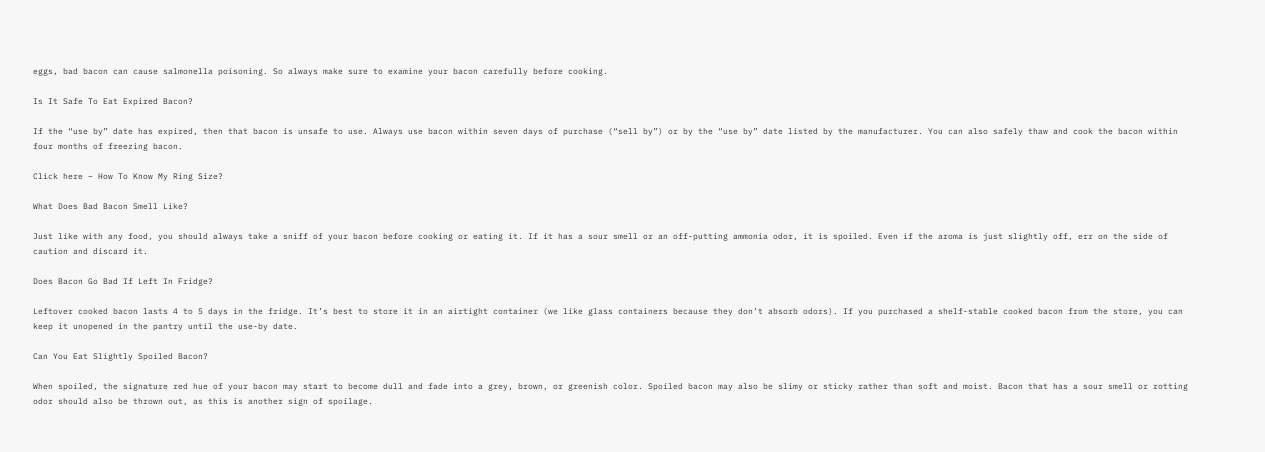eggs, bad bacon can cause salmonella poisoning. So always make sure to examine your bacon carefully before cooking.

Is It Safe To Eat Expired Bacon?

If the “use by” date has expired, then that bacon is unsafe to use. Always use bacon within seven days of purchase (“sell by”) or by the “use by” date listed by the manufacturer. You can also safely thaw and cook the bacon within four months of freezing bacon.

Click here – How To Know My Ring Size?

What Does Bad Bacon Smell Like?

Just like with any food, you should always take a sniff of your bacon before cooking or eating it. If it has a sour smell or an off-putting ammonia odor, it is spoiled. Even if the aroma is just slightly off, err on the side of caution and discard it.

Does Bacon Go Bad If Left In Fridge?

Leftover cooked bacon lasts 4 to 5 days in the fridge. It’s best to store it in an airtight container (we like glass containers because they don’t absorb odors). If you purchased a shelf-stable cooked bacon from the store, you can keep it unopened in the pantry until the use-by date.

Can You Eat Slightly Spoiled Bacon?

When spoiled, the signature red hue of your bacon may start to become dull and fade into a grey, brown, or greenish color. Spoiled bacon may also be slimy or sticky rather than soft and moist. Bacon that has a sour smell or rotting odor should also be thrown out, as this is another sign of spoilage.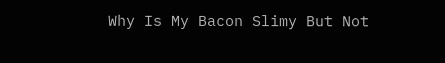Why Is My Bacon Slimy But Not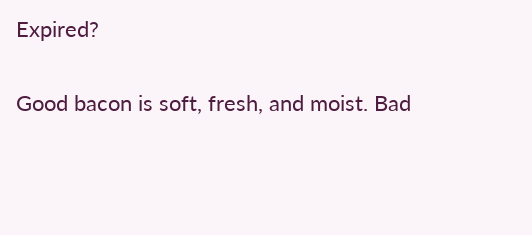Expired?

Good bacon is soft, fresh, and moist. Bad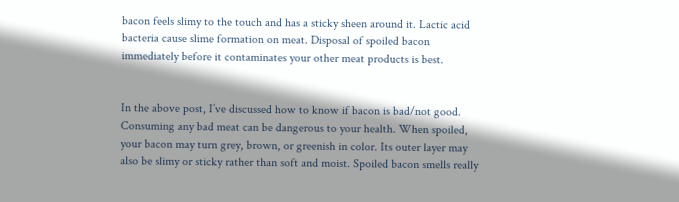bacon feels slimy to the touch and has a sticky sheen around it. Lactic acid bacteria cause slime formation on meat. Disposal of spoiled bacon immediately before it contaminates your other meat products is best.


In the above post, I’ve discussed how to know if bacon is bad/not good. Consuming any bad meat can be dangerous to your health. When spoiled, your bacon may turn grey, brown, or greenish in color. Its outer layer may also be slimy or sticky rather than soft and moist. Spoiled bacon smells really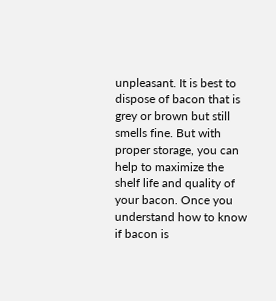unpleasant. It is best to dispose of bacon that is grey or brown but still smells fine. But with proper storage, you can help to maximize the shelf life and quality of your bacon. Once you understand how to know if bacon is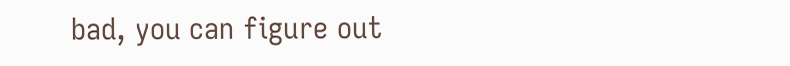bad, you can figure out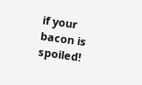if your bacon is spoiled!